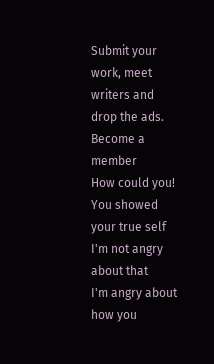Submit your work, meet writers and drop the ads. Become a member
How could you!
You showed your true self
I'm not angry about that
I'm angry about how you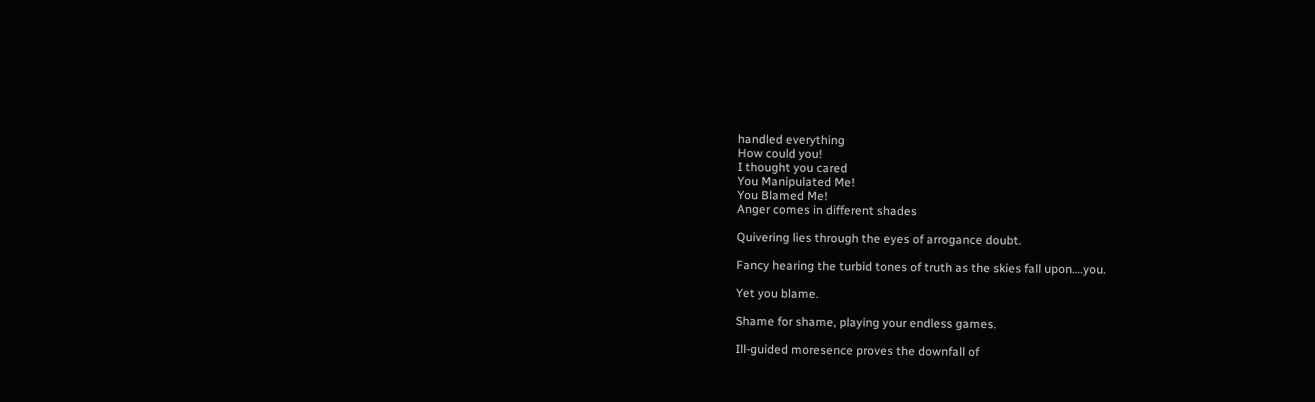handled everything
How could you!
I thought you cared
You Manipulated Me!
You Blamed Me!
Anger comes in different shades

Quivering lies through the eyes of arrogance doubt.

Fancy hearing the turbid tones of truth as the skies fall upon….you.

Yet you blame.

Shame for shame, playing your endless games.

Ill-guided moresence proves the downfall of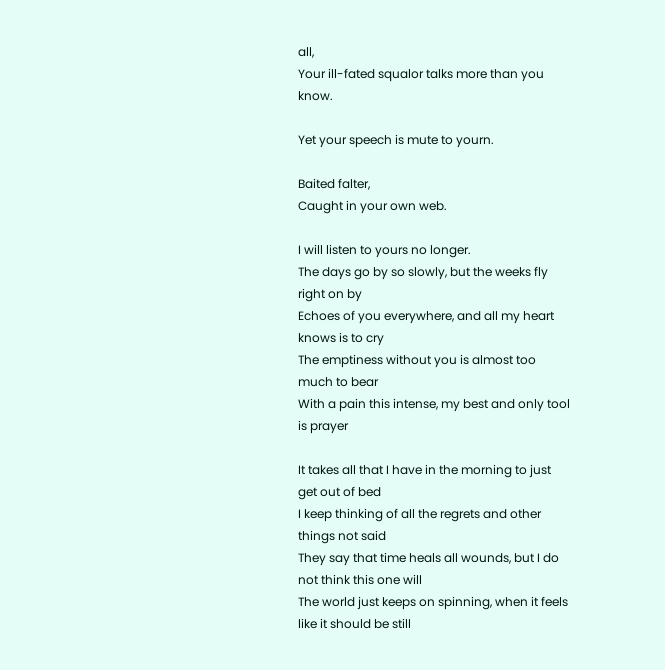all,
Your ill-fated squalor talks more than you know.

Yet your speech is mute to yourn.

Baited falter,
Caught in your own web.

I will listen to yours no longer.
The days go by so slowly, but the weeks fly right on by
Echoes of you everywhere, and all my heart knows is to cry
The emptiness without you is almost too much to bear
With a pain this intense, my best and only tool is prayer

It takes all that I have in the morning to just get out of bed
I keep thinking of all the regrets and other things not said
They say that time heals all wounds, but I do not think this one will
The world just keeps on spinning, when it feels like it should be still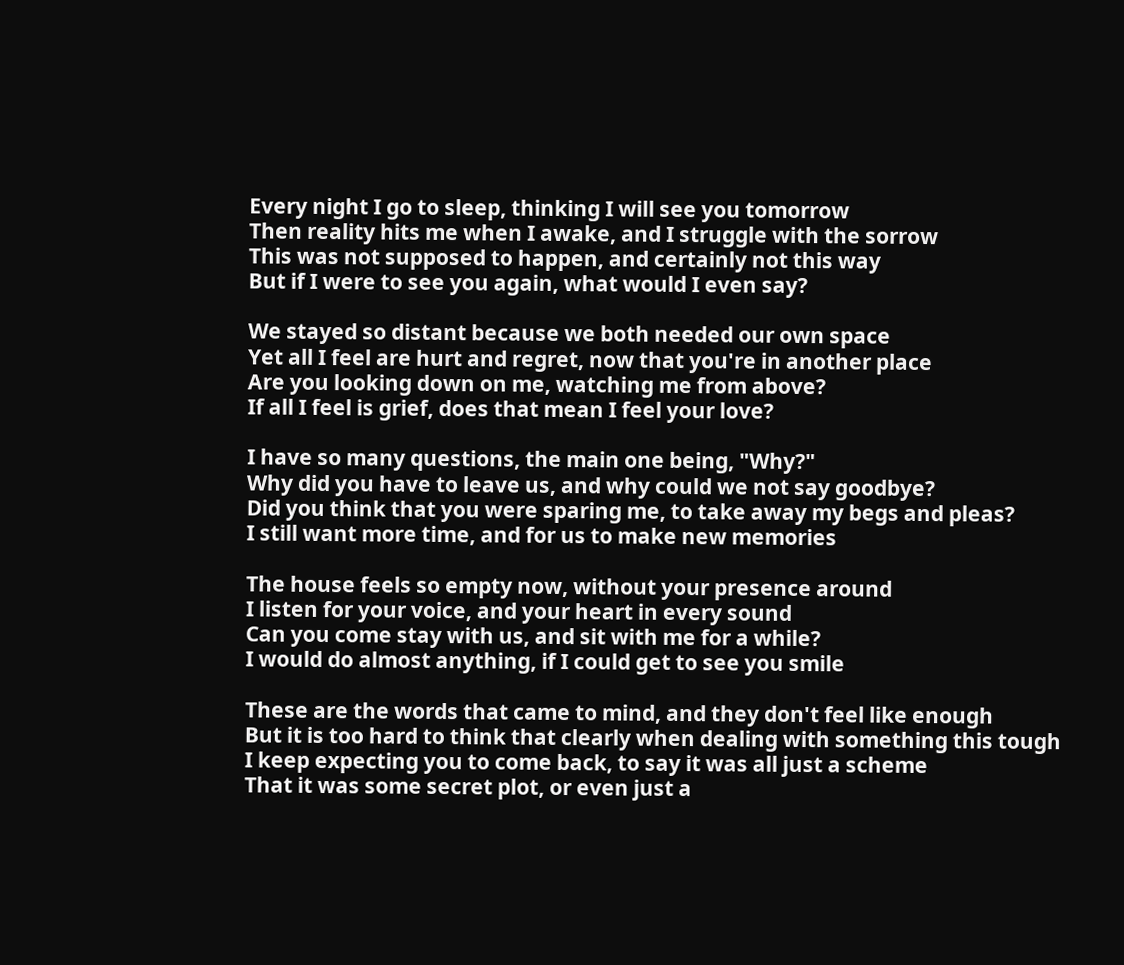Every night I go to sleep, thinking I will see you tomorrow
Then reality hits me when I awake, and I struggle with the sorrow
This was not supposed to happen, and certainly not this way
But if I were to see you again, what would I even say?

We stayed so distant because we both needed our own space
Yet all I feel are hurt and regret, now that you're in another place
Are you looking down on me, watching me from above?
If all I feel is grief, does that mean I feel your love?

I have so many questions, the main one being, "Why?"
Why did you have to leave us, and why could we not say goodbye?
Did you think that you were sparing me, to take away my begs and pleas?
I still want more time, and for us to make new memories

The house feels so empty now, without your presence around
I listen for your voice, and your heart in every sound
Can you come stay with us, and sit with me for a while?
I would do almost anything, if I could get to see you smile

These are the words that came to mind, and they don't feel like enough
But it is too hard to think that clearly when dealing with something this tough
I keep expecting you to come back, to say it was all just a scheme
That it was some secret plot, or even just a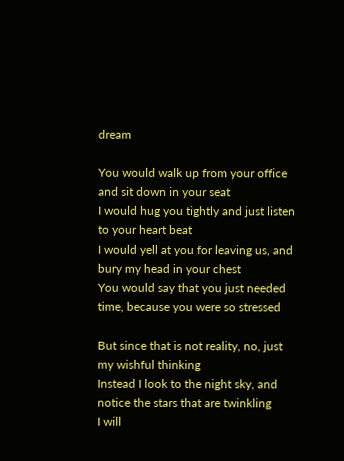dream

You would walk up from your office and sit down in your seat
I would hug you tightly and just listen to your heart beat
I would yell at you for leaving us, and bury my head in your chest
You would say that you just needed time, because you were so stressed

But since that is not reality, no, just my wishful thinking
Instead I look to the night sky, and notice the stars that are twinkling
I will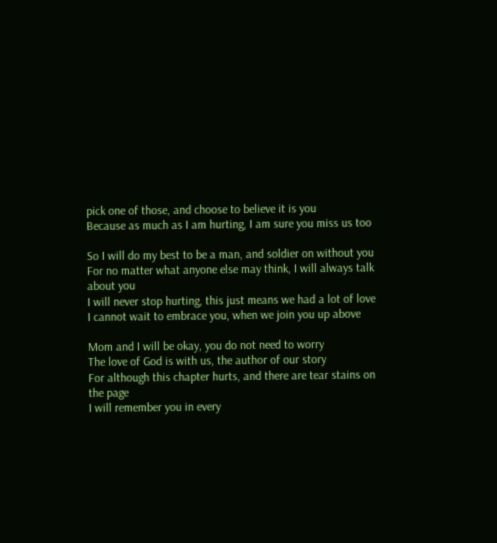pick one of those, and choose to believe it is you
Because as much as I am hurting, I am sure you miss us too

So I will do my best to be a man, and soldier on without you
For no matter what anyone else may think, I will always talk about you
I will never stop hurting, this just means we had a lot of love
I cannot wait to embrace you, when we join you up above

Mom and I will be okay, you do not need to worry
The love of God is with us, the author of our story
For although this chapter hurts, and there are tear stains on the page
I will remember you in every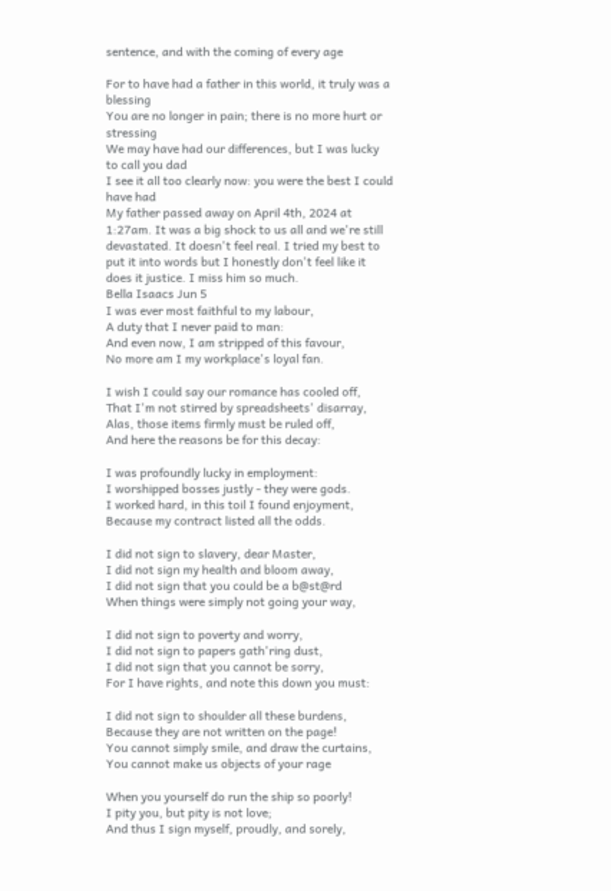sentence, and with the coming of every age

For to have had a father in this world, it truly was a blessing
You are no longer in pain; there is no more hurt or stressing
We may have had our differences, but I was lucky to call you dad
I see it all too clearly now: you were the best I could have had
My father passed away on April 4th, 2024 at 1:27am. It was a big shock to us all and we're still devastated. It doesn't feel real. I tried my best to put it into words but I honestly don't feel like it does it justice. I miss him so much.
Bella Isaacs Jun 5
I was ever most faithful to my labour,
A duty that I never paid to man:
And even now, I am stripped of this favour,
No more am I my workplace's loyal fan.

I wish I could say our romance has cooled off,
That I'm not stirred by spreadsheets' disarray,
Alas, those items firmly must be ruled off,
And here the reasons be for this decay:

I was profoundly lucky in employment:
I worshipped bosses justly - they were gods.
I worked hard, in this toil I found enjoyment,
Because my contract listed all the odds.

I did not sign to slavery, dear Master,
I did not sign my health and bloom away,
I did not sign that you could be a b@st@rd
When things were simply not going your way,

I did not sign to poverty and worry,
I did not sign to papers gath'ring dust,
I did not sign that you cannot be sorry,
For I have rights, and note this down you must:

I did not sign to shoulder all these burdens,
Because they are not written on the page!
You cannot simply smile, and draw the curtains,
You cannot make us objects of your rage

When you yourself do run the ship so poorly!
I pity you, but pity is not love;
And thus I sign myself, proudly, and sorely,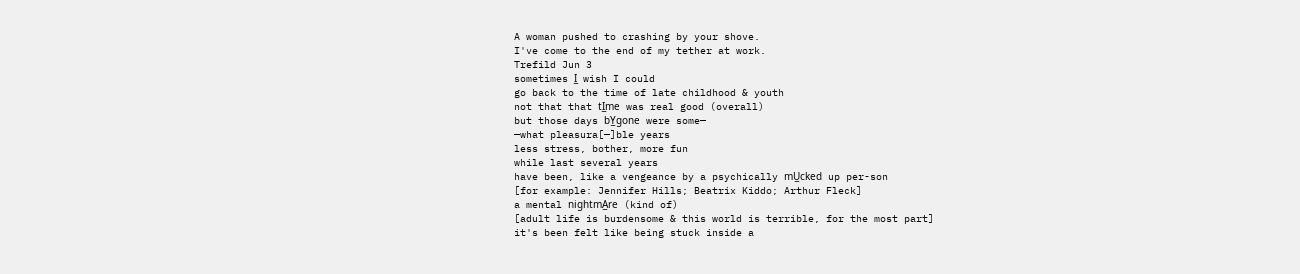A woman pushed to crashing by your shove.
I've come to the end of my tether at work.
Trefild Jun 3
sometimes I̲ wish I could
go back to the time of late childhood & youth
not that that tI̲me was real good (overall)
but those days bY̲gone were some—
—what pleasura[—]ble years
less stress, bother, more fun
while last several years
have been, like a vengeance by a psychically mU̲cked up per-son
[for example: Jennifer Hills; Beatrix Kiddo; Arthur Fleck]
a mental nightmA̲re (kind of)
[adult life is burdensome & this world is terrible, for the most part]
it's been felt like being stuck inside a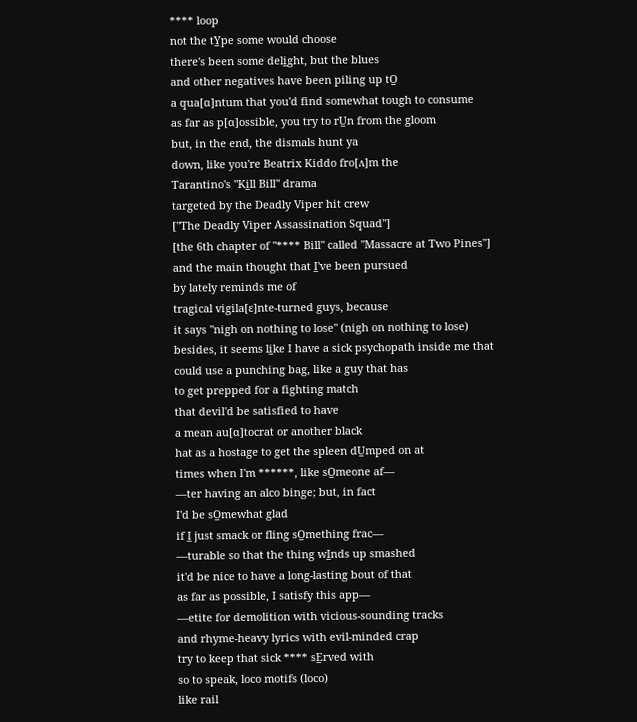**** loop
not the tY̲pe some would choose
there's been some deli̲ght, but the blues
and other negatives have been piling up tO̲
a qua[ɑ]ntum that you'd find somewhat tough to consume
as far as p[ɑ]ossible, you try to rU̲n from the gloom
but, in the end, the dismals hunt ya
down, like you're Beatrix Kiddo fro[ʌ]m the
Tarantino's "Ki̲ll Bill" drama
targeted by the Deadly Viper hit crew
["The Deadly Viper Assassination Squad"]
[the 6th chapter of "**** Bill" called "Massacre at Two Pines"]
and the main thought that I̲'ve been pursued
by lately reminds me of
tragical vigila[ɛ]nte-turned guys, because
it says "nigh on nothing to lose" (nigh on nothing to lose)
besides, it seems li̲ke I have a sick psychopath inside me that
could use a punching bag, like a guy that has
to get prepped for a fighting match
that devil'd be satisfied to have
a mean au[ɑ]tocrat or another black
hat as a hostage to get the spleen dU̲mped on at
times when I'm ******, like sO̲meone af—
—ter having an alco binge; but, in fact
I'd be sO̲mewhat glad
if I̲ just smack or fling sO̲mething frac—
—turable so that the thing wI̲nds up smashed
it'd be nice to have a long-lasting bout of that
as far as possible, I satisfy this app—
—etite for demolition with vicious-sounding tracks
and rhyme-heavy lyrics with evil-minded crap
try to keep that sick **** sE̲rved with
so to speak, loco motifs (loco)
like rail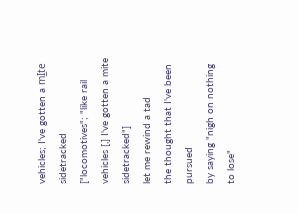vehicles; I've gotten a mI̲te sidetracked
["locomotives"; "like rail vehicles [,] I've gotten a mite sidetracked"]
let me rewind a tad
the thought that I've been pursued
by saying "nigh on nothing to lose"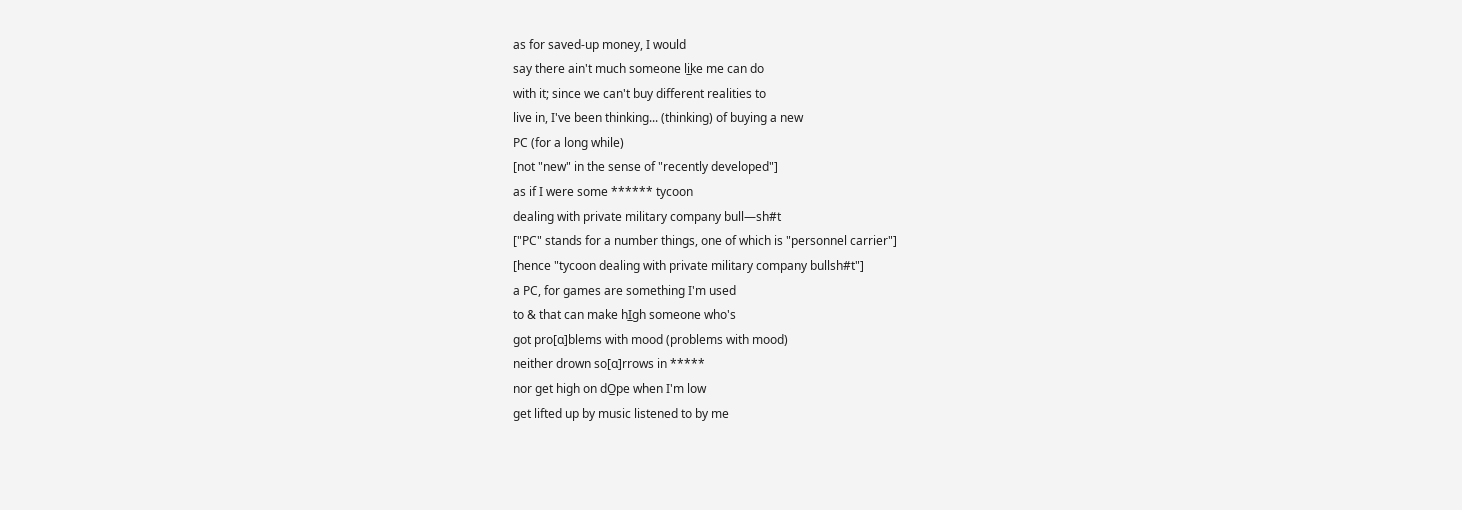as for saved-up money, I would
say there ain't much someone li̲ke me can do
with it; since we can't buy different realities to
live in, I've been thinking... (thinking) of buying a new
PC (for a long while)
[not "new" in the sense of "recently developed"]
as if I were some ****** tycoon
dealing with private military company bull—sh#t
["PC" stands for a number things, one of which is "personnel carrier"]
[hence "tycoon dealing with private military company bullsh#t"]
a PC, for games are something I'm used
to & that can make hI̲gh someone who's
got pro[ɑ]blems with mood (problems with mood)
neither drown so[ɑ]rrows in *****
nor get high on dO̲pe when I'm low
get lifted up by music listened to by me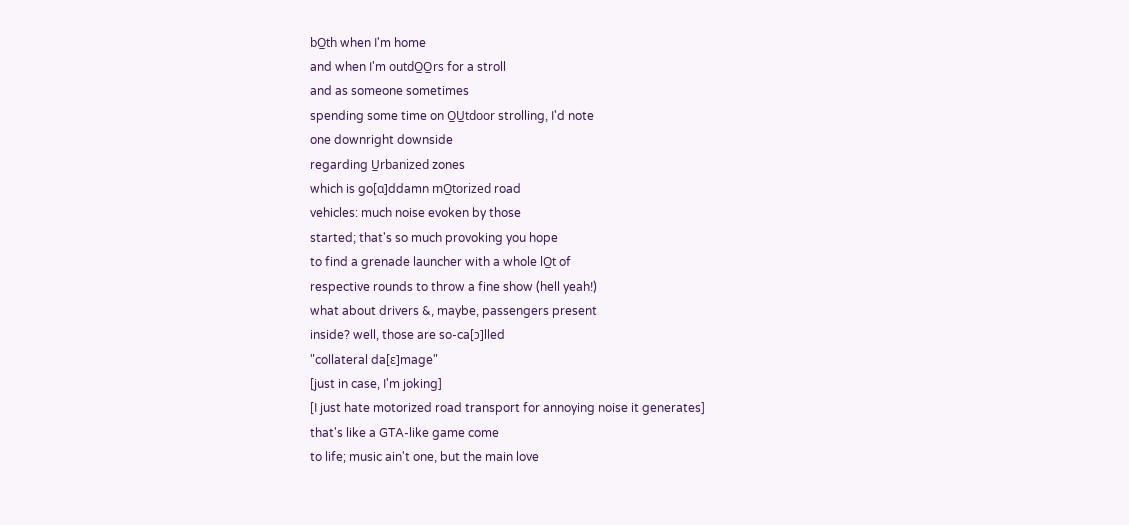bO̲th when I'm home
and when I'm outdO̲O̲rs for a stroll
and as someone sometimes
spending some time on O̲U̲tdoor strolling, I'd note
one downright downside
regarding U̲rbanized zones
which is go[ɑ]ddamn mO̲torized road
vehicles: much noise evoken by those
started; that's so much provoking you hope
to find a grenade launcher with a whole lO̲t of
respective rounds to throw a fine show (hell yeah!)
what about drivers &, maybe, passengers present
inside? well, those are so-ca[ɔ]lled
"collateral da[ɛ]mage"
[just in case, I'm joking]
[I just hate motorized road transport for annoying noise it generates]
that's like a GTA-like game come
to life; music ain't one, but the main love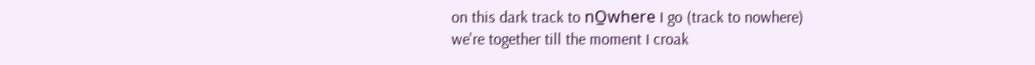on this dark track to nO̲where I go (track to nowhere)
we're together till the moment I croak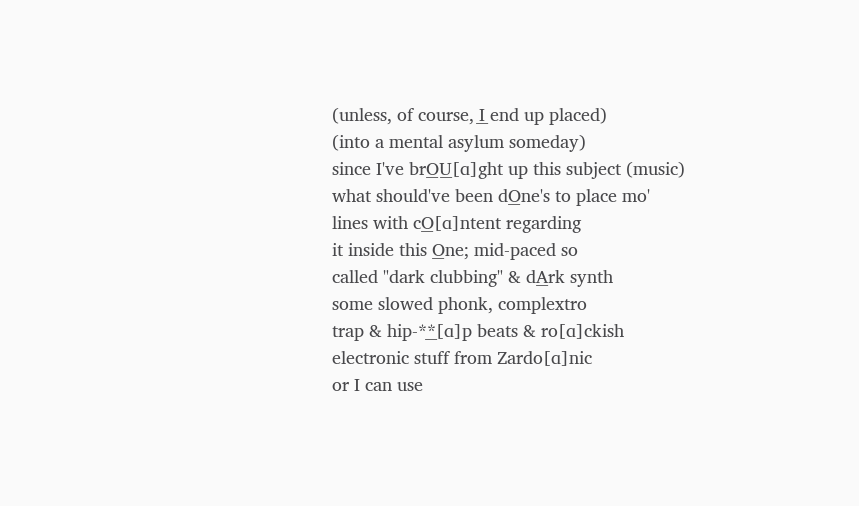(unless, of course, I̲ end up placed)
(into a mental asylum someday)
since I've brO̲U̲[ɑ]ght up this subject (music)
what should've been dO̲ne's to place mo'
lines with cO̲[ɑ]ntent regarding
it inside this O̲ne; mid-paced so
called "dark clubbing" & dA̲rk synth
some slowed phonk, complextro
trap & hip-**̲[ɑ]p beats & ro[ɑ]ckish
electronic stuff from Zardo[ɑ]nic
or I can use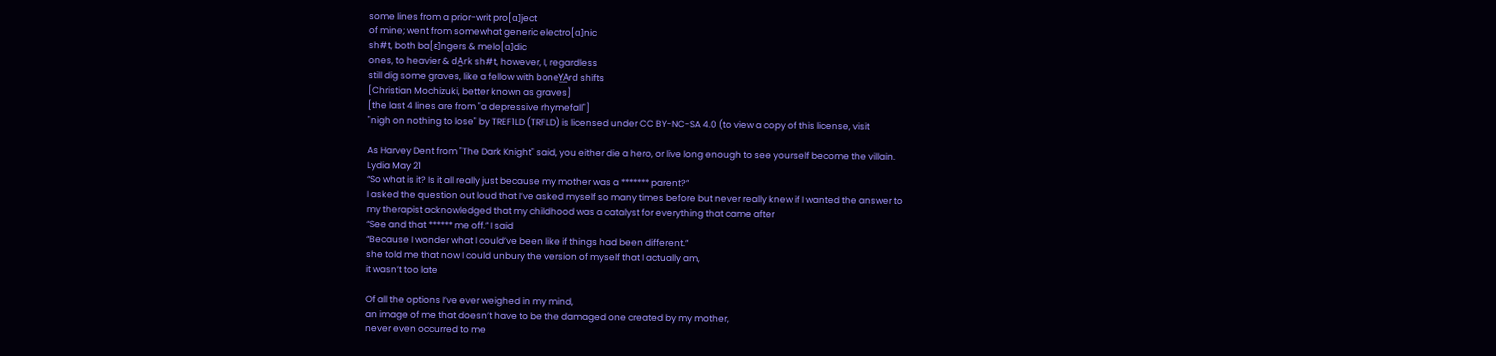some lines from a prior-writ pro[ɑ]ject
of mine; went from somewhat generic electro[ɑ]nic
sh#t, both ba[ɛ]ngers & melo[ɑ]dic
ones, to heavier & dA̲rk sh#t, however, I, regardless
still dig some graves, like a fellow with boneY̲A̲rd shifts
[Christian Mochizuki, better known as graves]
[the last 4 lines are from "a depressive rhymefall"]
"nigh on nothing to lose" by TREF1LD (TRFLD) is licensed under CC BY-NC-SA 4.0 (to view a copy of this license, visit

As Harvey Dent from "The Dark Knight" said, you either die a hero, or live long enough to see yourself become the villain.
Lydia May 21
“So what is it? Is it all really just because my mother was a ******* parent?”
I asked the question out loud that I’ve asked myself so many times before but never really knew if I wanted the answer to
my therapist acknowledged that my childhood was a catalyst for everything that came after
“See and that ****** me off.” I said
“Because I wonder what I could’ve been like if things had been different.”
she told me that now I could unbury the version of myself that I actually am,
it wasn’t too late

Of all the options I’ve ever weighed in my mind,
an image of me that doesn’t have to be the damaged one created by my mother,
never even occurred to me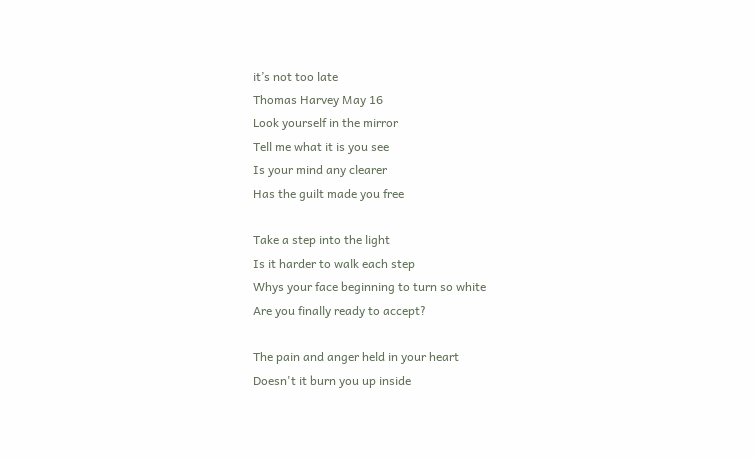it’s not too late
Thomas Harvey May 16
Look yourself in the mirror
Tell me what it is you see
Is your mind any clearer
Has the guilt made you free

Take a step into the light
Is it harder to walk each step
Whys your face beginning to turn so white
Are you finally ready to accept?

The pain and anger held in your heart
Doesn't it burn you up inside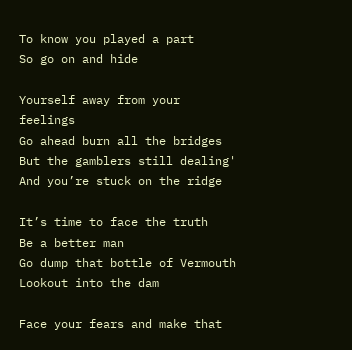To know you played a part
So go on and hide

Yourself away from your feelings
Go ahead burn all the bridges
But the gamblers still dealing'
And you’re stuck on the ridge

It’s time to face the truth
Be a better man
Go dump that bottle of Vermouth
Lookout into the dam

Face your fears and make that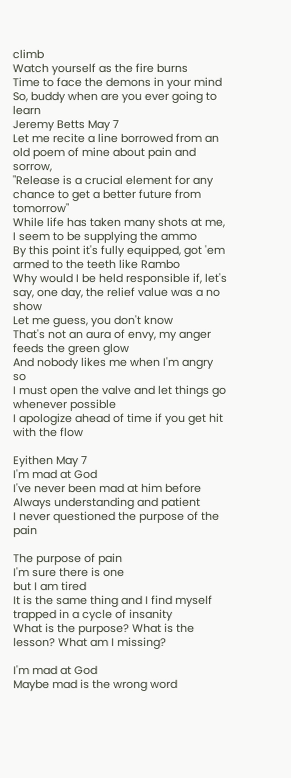climb
Watch yourself as the fire burns
Time to face the demons in your mind
So, buddy when are you ever going to learn
Jeremy Betts May 7
Let me recite a line borrowed from an old poem of mine about pain and sorrow,
"Release is a crucial element for any chance to get a better future from tomorrow"
While life has taken many shots at me, I seem to be supplying the ammo
By this point it's fully equipped, got 'em armed to the teeth like Rambo
Why would I be held responsible if, let's say, one day, the relief value was a no show
Let me guess, you don't know
That's not an aura of envy, my anger feeds the green glow
And nobody likes me when I'm angry so
I must open the valve and let things go whenever possible
I apologize ahead of time if you get hit with the flow

Eyithen May 7
I'm mad at God
I've never been mad at him before
Always understanding and patient
I never questioned the purpose of the pain

The purpose of pain
I'm sure there is one
but I am tired
It is the same thing and I find myself trapped in a cycle of insanity
What is the purpose? What is the lesson? What am I missing?

I'm mad at God
Maybe mad is the wrong word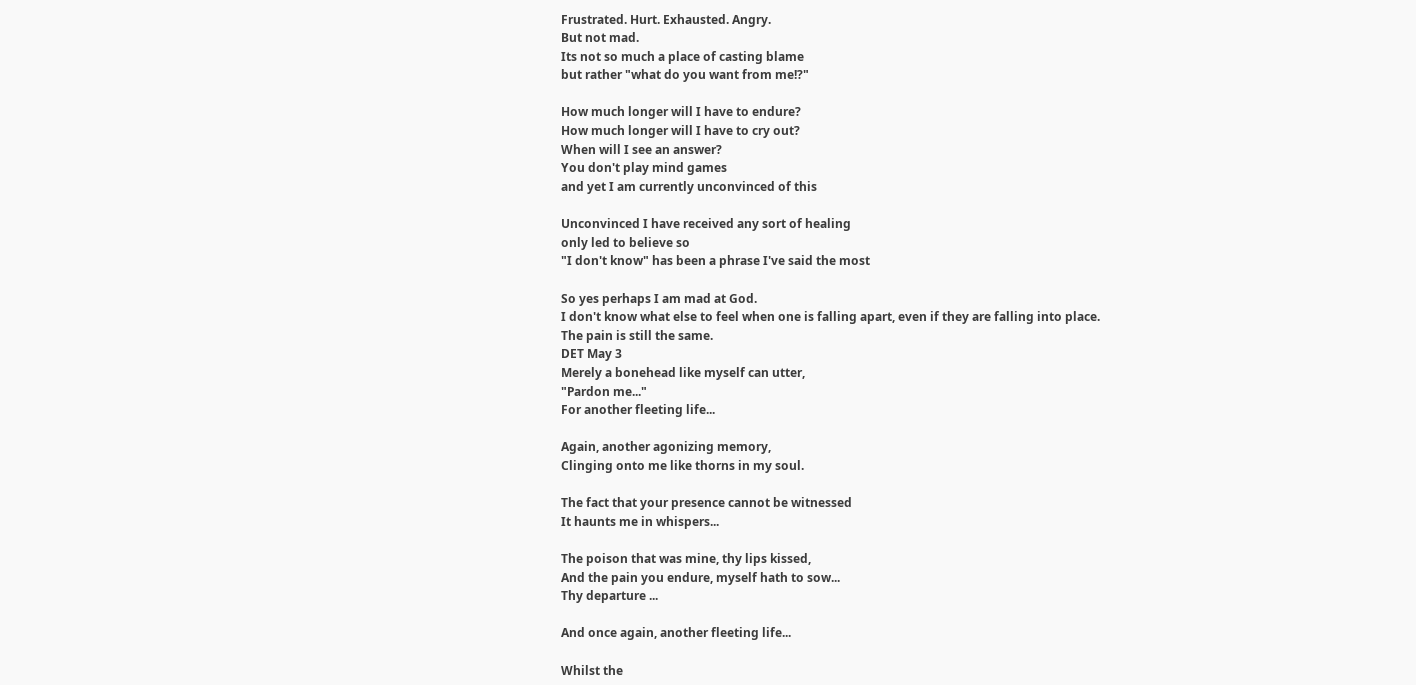Frustrated. Hurt. Exhausted. Angry.
But not mad.
Its not so much a place of casting blame
but rather "what do you want from me!?"

How much longer will I have to endure?
How much longer will I have to cry out?
When will I see an answer?
You don't play mind games
and yet I am currently unconvinced of this

Unconvinced I have received any sort of healing
only led to believe so
"I don't know" has been a phrase I've said the most

So yes perhaps I am mad at God.
I don't know what else to feel when one is falling apart, even if they are falling into place.
The pain is still the same.
DET May 3
Merely a bonehead like myself can utter,
"Pardon me..."
For another fleeting life...

Again, another agonizing memory,
Clinging onto me like thorns in my soul.

The fact that your presence cannot be witnessed
It haunts me in whispers...

The poison that was mine, thy lips kissed,
And the pain you endure, myself hath to sow...
Thy departure ...

And once again, another fleeting life...

Whilst the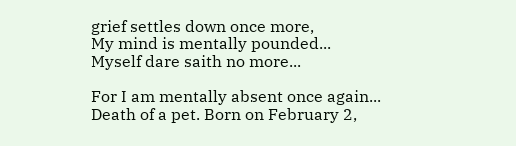grief settles down once more,
My mind is mentally pounded...
Myself dare saith no more...

For I am mentally absent once again...
Death of a pet. Born on February 2,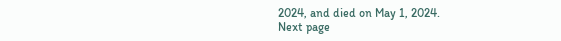2024, and died on May 1, 2024.
Next page